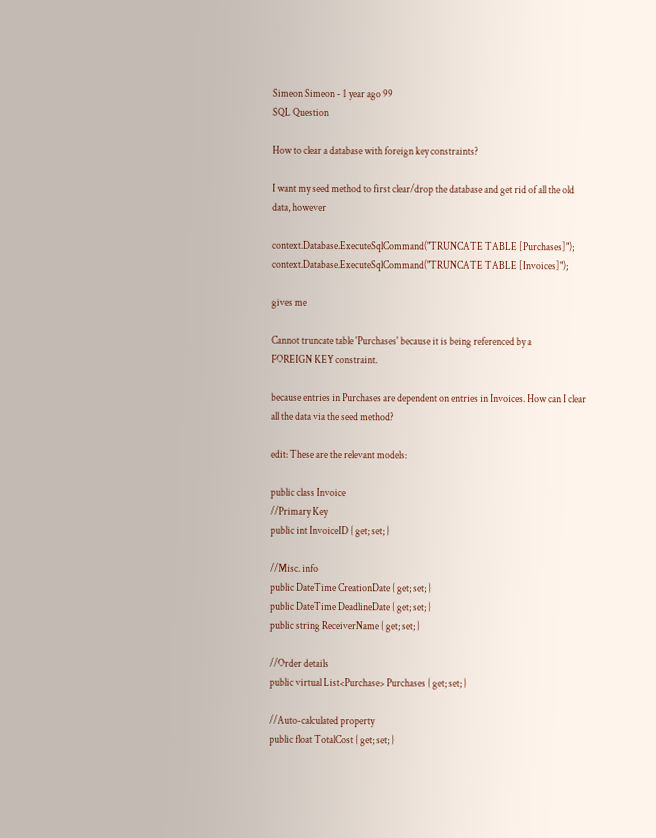Simeon Simeon - 1 year ago 99
SQL Question

How to clear a database with foreign key constraints?

I want my seed method to first clear/drop the database and get rid of all the old data, however

context.Database.ExecuteSqlCommand("TRUNCATE TABLE [Purchases]");
context.Database.ExecuteSqlCommand("TRUNCATE TABLE [Invoices]");

gives me

Cannot truncate table 'Purchases' because it is being referenced by a
FOREIGN KEY constraint.

because entries in Purchases are dependent on entries in Invoices. How can I clear all the data via the seed method?

edit: These are the relevant models:

public class Invoice
//Primary Key
public int InvoiceID { get; set; }

//Misc. info
public DateTime CreationDate { get; set; }
public DateTime DeadlineDate { get; set; }
public string ReceiverName { get; set; }

//Order details
public virtual List<Purchase> Purchases { get; set; }

//Auto-calculated property
public float TotalCost { get; set; }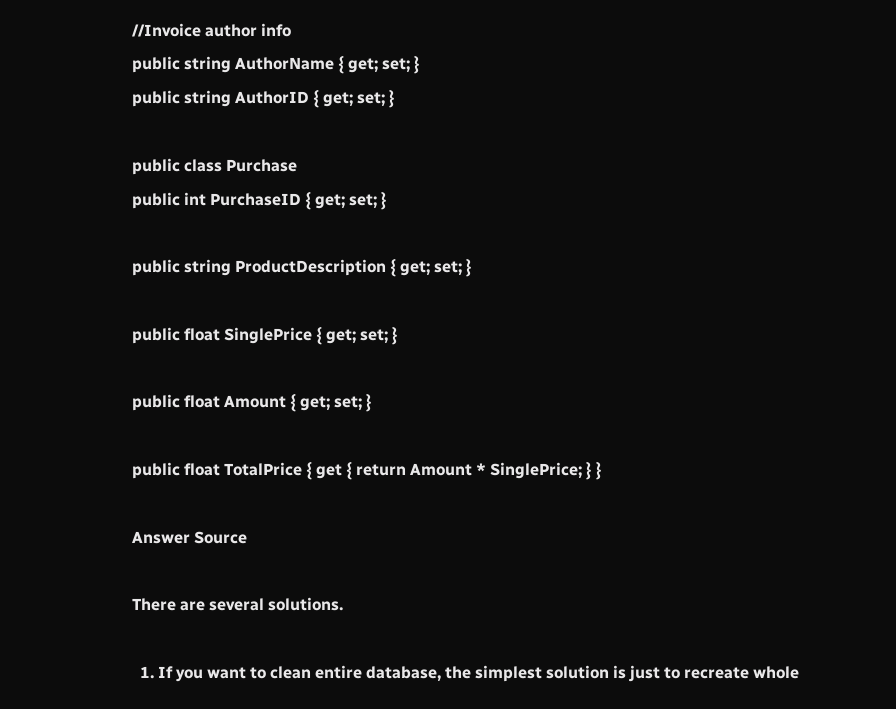//Invoice author info
public string AuthorName { get; set; }
public string AuthorID { get; set; }

public class Purchase
public int PurchaseID { get; set; }

public string ProductDescription { get; set; }

public float SinglePrice { get; set; }

public float Amount { get; set; }

public float TotalPrice { get { return Amount * SinglePrice; } }

Answer Source

There are several solutions.

  1. If you want to clean entire database, the simplest solution is just to recreate whole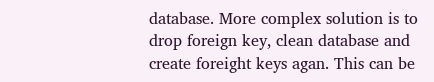database. More complex solution is to drop foreign key, clean database and create foreight keys agan. This can be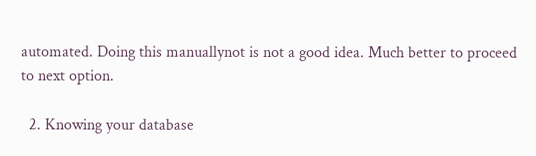automated. Doing this manuallynot is not a good idea. Much better to proceed to next option.

  2. Knowing your database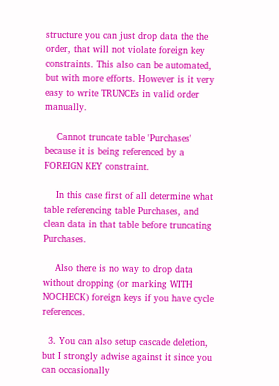structure you can just drop data the the order, that will not violate foreign key constraints. This also can be automated, but with more efforts. However is it very easy to write TRUNCEs in valid order manually.

    Cannot truncate table 'Purchases' because it is being referenced by a FOREIGN KEY constraint.

    In this case first of all determine what table referencing table Purchases, and clean data in that table before truncating Purchases.

    Also there is no way to drop data without dropping (or marking WITH NOCHECK) foreign keys if you have cycle references.

  3. You can also setup cascade deletion, but I strongly adwise against it since you can occasionally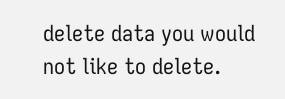delete data you would not like to delete.